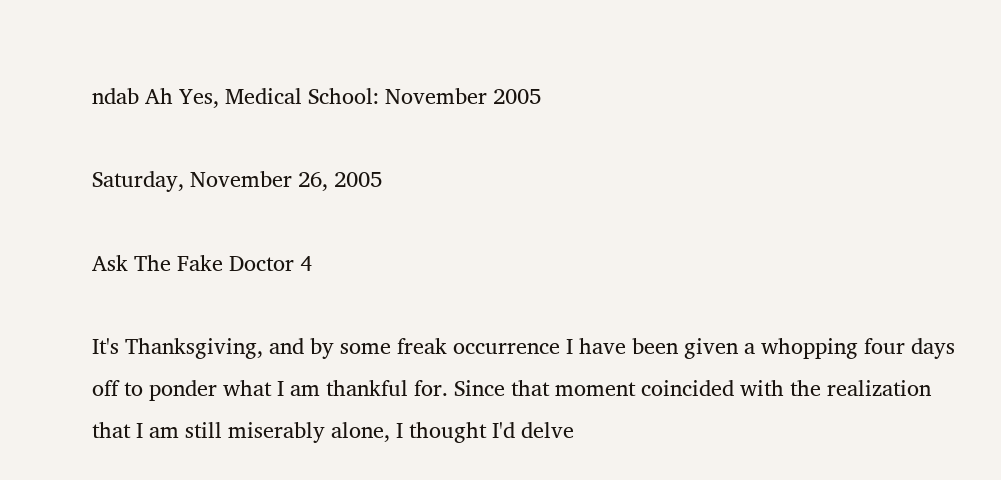ndab Ah Yes, Medical School: November 2005

Saturday, November 26, 2005

Ask The Fake Doctor 4

It's Thanksgiving, and by some freak occurrence I have been given a whopping four days off to ponder what I am thankful for. Since that moment coincided with the realization that I am still miserably alone, I thought I'd delve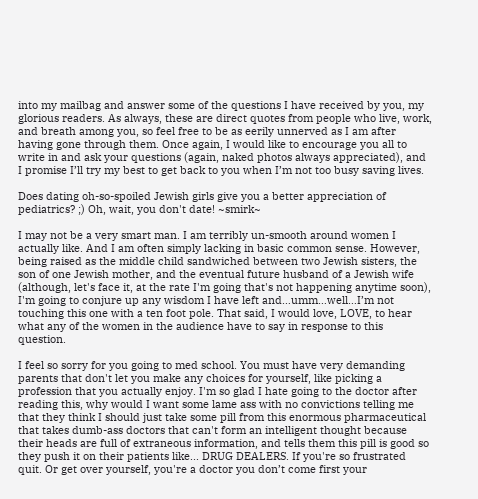into my mailbag and answer some of the questions I have received by you, my glorious readers. As always, these are direct quotes from people who live, work, and breath among you, so feel free to be as eerily unnerved as I am after having gone through them. Once again, I would like to encourage you all to write in and ask your questions (again, naked photos always appreciated), and I promise I’ll try my best to get back to you when I’m not too busy saving lives.

Does dating oh-so-spoiled Jewish girls give you a better appreciation of pediatrics? ;) Oh, wait, you don't date! ~smirk~

I may not be a very smart man. I am terribly un-smooth around women I actually like. And I am often simply lacking in basic common sense. However, being raised as the middle child sandwiched between two Jewish sisters, the son of one Jewish mother, and the eventual future husband of a Jewish wife (although, let's face it, at the rate I'm going that's not happening anytime soon), I'm going to conjure up any wisdom I have left and…umm…well…I’m not touching this one with a ten foot pole. That said, I would love, LOVE, to hear what any of the women in the audience have to say in response to this question.

I feel so sorry for you going to med school. You must have very demanding parents that don't let you make any choices for yourself, like picking a profession that you actually enjoy. I'm so glad I hate going to the doctor after reading this, why would I want some lame ass with no convictions telling me that they think I should just take some pill from this enormous pharmaceutical that takes dumb-ass doctors that can't form an intelligent thought because their heads are full of extraneous information, and tells them this pill is good so they push it on their patients like... DRUG DEALERS. If you're so frustrated quit. Or get over yourself, you're a doctor you don’t come first your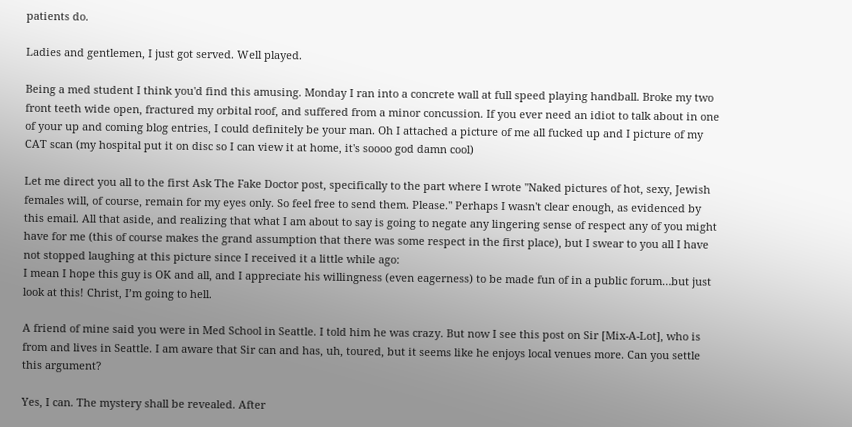patients do.

Ladies and gentlemen, I just got served. Well played.

Being a med student I think you'd find this amusing. Monday I ran into a concrete wall at full speed playing handball. Broke my two front teeth wide open, fractured my orbital roof, and suffered from a minor concussion. If you ever need an idiot to talk about in one of your up and coming blog entries, I could definitely be your man. Oh I attached a picture of me all fucked up and I picture of my CAT scan (my hospital put it on disc so I can view it at home, it's soooo god damn cool)

Let me direct you all to the first Ask The Fake Doctor post, specifically to the part where I wrote "Naked pictures of hot, sexy, Jewish females will, of course, remain for my eyes only. So feel free to send them. Please." Perhaps I wasn't clear enough, as evidenced by this email. All that aside, and realizing that what I am about to say is going to negate any lingering sense of respect any of you might have for me (this of course makes the grand assumption that there was some respect in the first place), but I swear to you all I have not stopped laughing at this picture since I received it a little while ago:
I mean I hope this guy is OK and all, and I appreciate his willingness (even eagerness) to be made fun of in a public forum…but just look at this! Christ, I’m going to hell.

A friend of mine said you were in Med School in Seattle. I told him he was crazy. But now I see this post on Sir [Mix-A-Lot], who is from and lives in Seattle. I am aware that Sir can and has, uh, toured, but it seems like he enjoys local venues more. Can you settle this argument?

Yes, I can. The mystery shall be revealed. After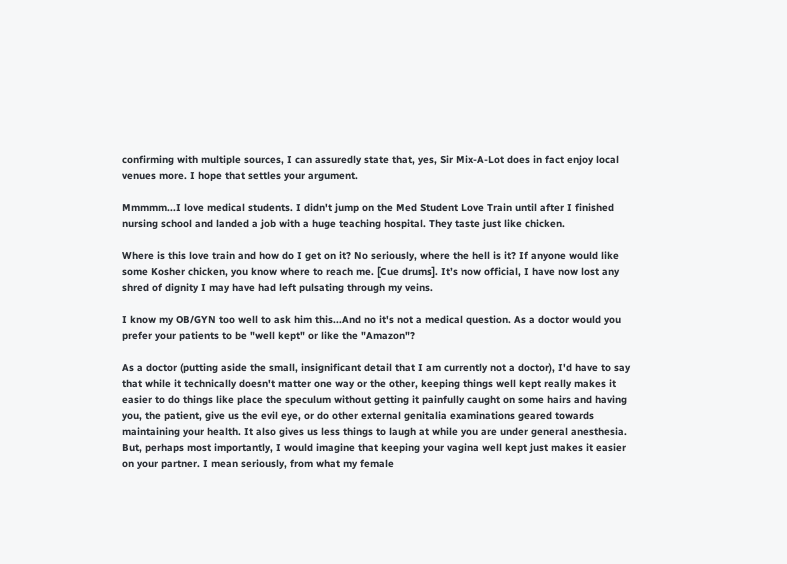confirming with multiple sources, I can assuredly state that, yes, Sir Mix-A-Lot does in fact enjoy local venues more. I hope that settles your argument.

Mmmmm...I love medical students. I didn't jump on the Med Student Love Train until after I finished nursing school and landed a job with a huge teaching hospital. They taste just like chicken.

Where is this love train and how do I get on it? No seriously, where the hell is it? If anyone would like some Kosher chicken, you know where to reach me. [Cue drums]. It’s now official, I have now lost any shred of dignity I may have had left pulsating through my veins.

I know my OB/GYN too well to ask him this...And no it's not a medical question. As a doctor would you prefer your patients to be "well kept" or like the "Amazon"?

As a doctor (putting aside the small, insignificant detail that I am currently not a doctor), I'd have to say that while it technically doesn't matter one way or the other, keeping things well kept really makes it easier to do things like place the speculum without getting it painfully caught on some hairs and having you, the patient, give us the evil eye, or do other external genitalia examinations geared towards maintaining your health. It also gives us less things to laugh at while you are under general anesthesia. But, perhaps most importantly, I would imagine that keeping your vagina well kept just makes it easier on your partner. I mean seriously, from what my female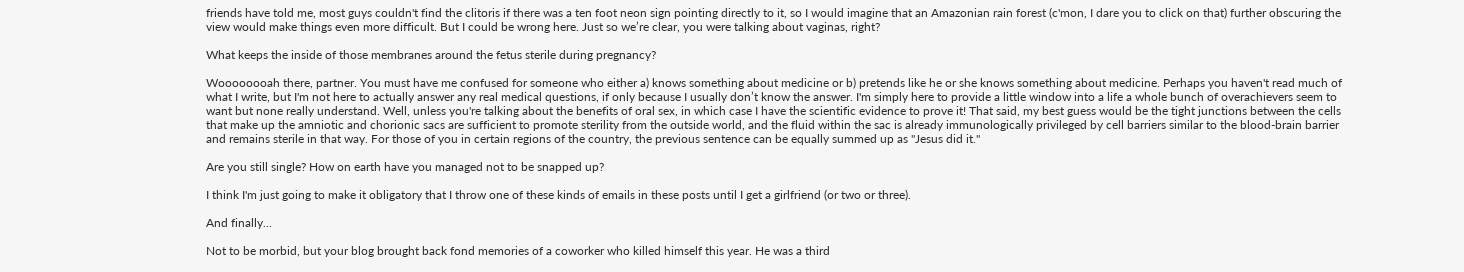friends have told me, most guys couldn't find the clitoris if there was a ten foot neon sign pointing directly to it, so I would imagine that an Amazonian rain forest (c'mon, I dare you to click on that) further obscuring the view would make things even more difficult. But I could be wrong here. Just so we’re clear, you were talking about vaginas, right?

What keeps the inside of those membranes around the fetus sterile during pregnancy?

Woooooooah there, partner. You must have me confused for someone who either a) knows something about medicine or b) pretends like he or she knows something about medicine. Perhaps you haven't read much of what I write, but I'm not here to actually answer any real medical questions, if only because I usually don’t know the answer. I'm simply here to provide a little window into a life a whole bunch of overachievers seem to want but none really understand. Well, unless you're talking about the benefits of oral sex, in which case I have the scientific evidence to prove it! That said, my best guess would be the tight junctions between the cells that make up the amniotic and chorionic sacs are sufficient to promote sterility from the outside world, and the fluid within the sac is already immunologically privileged by cell barriers similar to the blood-brain barrier and remains sterile in that way. For those of you in certain regions of the country, the previous sentence can be equally summed up as "Jesus did it."

Are you still single? How on earth have you managed not to be snapped up?

I think I'm just going to make it obligatory that I throw one of these kinds of emails in these posts until I get a girlfriend (or two or three).

And finally...

Not to be morbid, but your blog brought back fond memories of a coworker who killed himself this year. He was a third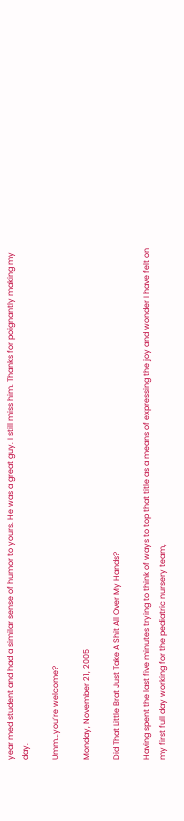year med student and had a similar sense of humor to yours. He was a great guy. I still miss him. Thanks for poignantly making my day.

Umm…you’re welcome?

Monday, November 21, 2005

Did That Little Brat Just Take A Shit All Over My Hands?

Having spent the last five minutes trying to think of ways to top that title as a means of expressing the joy and wonder I have felt on my first full day working for the pediatric nursery team,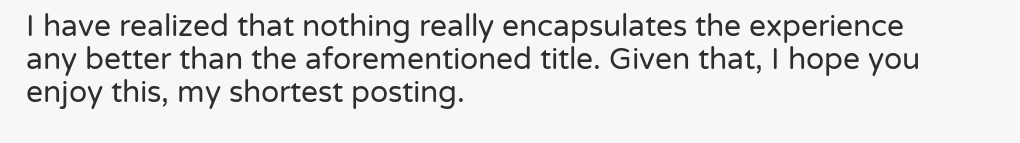I have realized that nothing really encapsulates the experience any better than the aforementioned title. Given that, I hope you enjoy this, my shortest posting.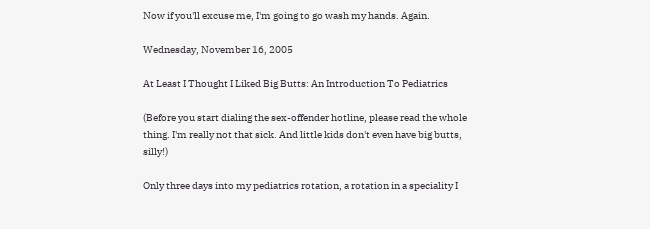Now if you'll excuse me, I'm going to go wash my hands. Again.

Wednesday, November 16, 2005

At Least I Thought I Liked Big Butts: An Introduction To Pediatrics

(Before you start dialing the sex-offender hotline, please read the whole thing. I'm really not that sick. And little kids don't even have big butts, silly!)

Only three days into my pediatrics rotation, a rotation in a speciality I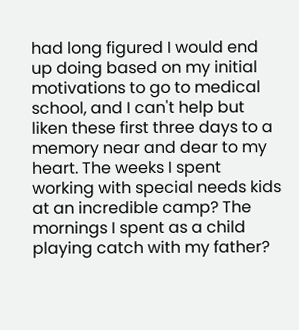had long figured I would end up doing based on my initial motivations to go to medical school, and I can't help but liken these first three days to a memory near and dear to my heart. The weeks I spent working with special needs kids at an incredible camp? The mornings I spent as a child playing catch with my father?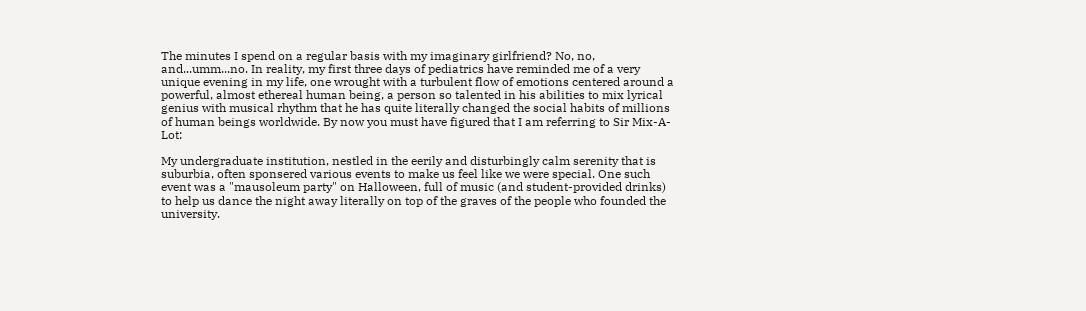The minutes I spend on a regular basis with my imaginary girlfriend? No, no, and...umm...no. In reality, my first three days of pediatrics have reminded me of a very unique evening in my life, one wrought with a turbulent flow of emotions centered around a powerful, almost ethereal human being, a person so talented in his abilities to mix lyrical genius with musical rhythm that he has quite literally changed the social habits of millions of human beings worldwide. By now you must have figured that I am referring to Sir Mix-A-Lot:

My undergraduate institution, nestled in the eerily and disturbingly calm serenity that is suburbia, often sponsered various events to make us feel like we were special. One such event was a "mausoleum party" on Halloween, full of music (and student-provided drinks) to help us dance the night away literally on top of the graves of the people who founded the university.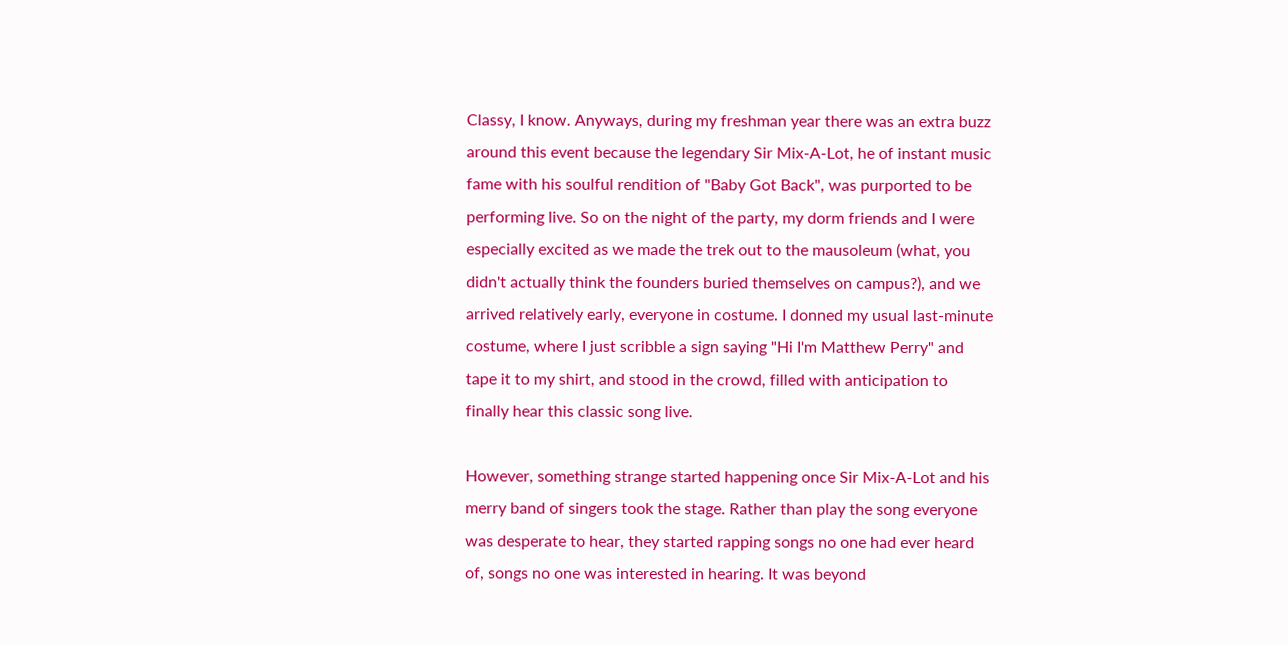Classy, I know. Anyways, during my freshman year there was an extra buzz around this event because the legendary Sir Mix-A-Lot, he of instant music fame with his soulful rendition of "Baby Got Back", was purported to be performing live. So on the night of the party, my dorm friends and I were especially excited as we made the trek out to the mausoleum (what, you didn't actually think the founders buried themselves on campus?), and we arrived relatively early, everyone in costume. I donned my usual last-minute costume, where I just scribble a sign saying "Hi I'm Matthew Perry" and tape it to my shirt, and stood in the crowd, filled with anticipation to finally hear this classic song live.

However, something strange started happening once Sir Mix-A-Lot and his merry band of singers took the stage. Rather than play the song everyone was desperate to hear, they started rapping songs no one had ever heard of, songs no one was interested in hearing. It was beyond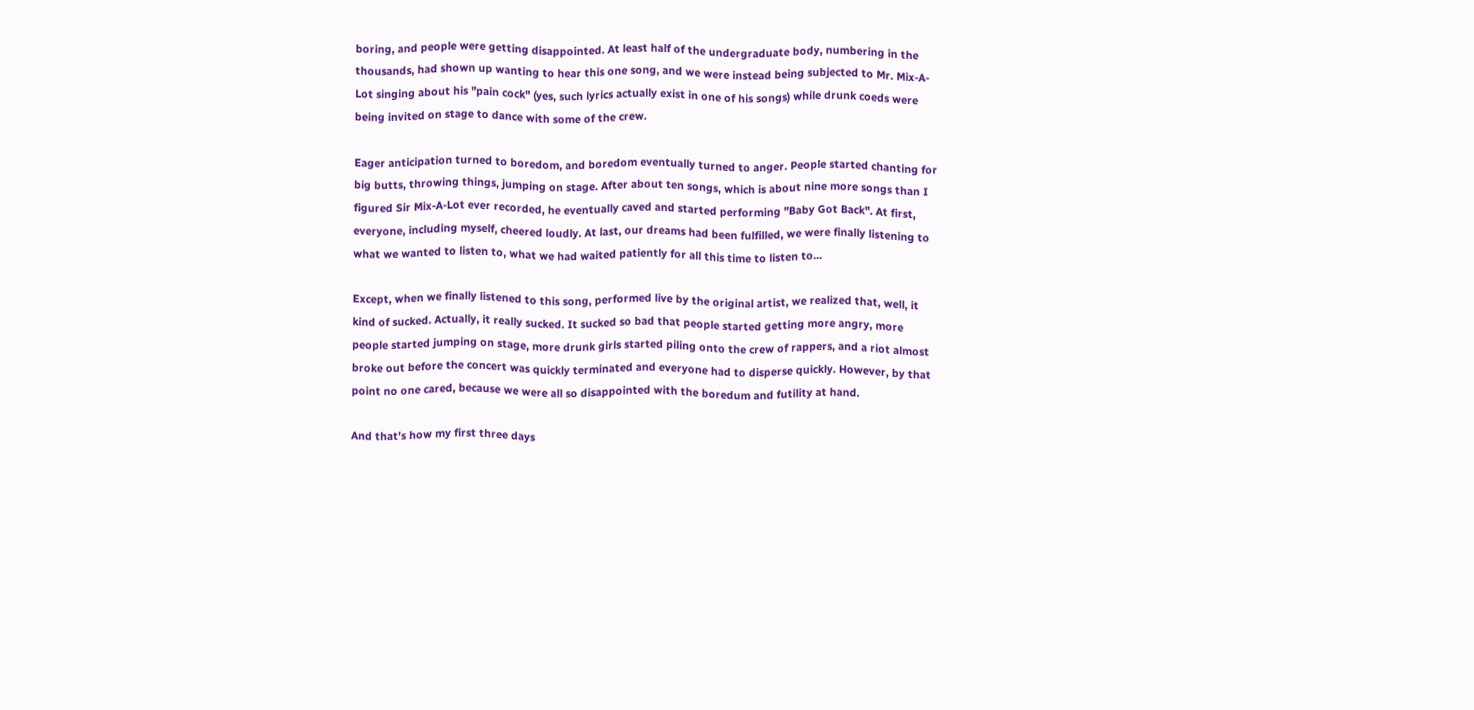boring, and people were getting disappointed. At least half of the undergraduate body, numbering in the thousands, had shown up wanting to hear this one song, and we were instead being subjected to Mr. Mix-A-Lot singing about his "pain cock" (yes, such lyrics actually exist in one of his songs) while drunk coeds were being invited on stage to dance with some of the crew.

Eager anticipation turned to boredom, and boredom eventually turned to anger. People started chanting for big butts, throwing things, jumping on stage. After about ten songs, which is about nine more songs than I figured Sir Mix-A-Lot ever recorded, he eventually caved and started performing "Baby Got Back". At first, everyone, including myself, cheered loudly. At last, our dreams had been fulfilled, we were finally listening to what we wanted to listen to, what we had waited patiently for all this time to listen to...

Except, when we finally listened to this song, performed live by the original artist, we realized that, well, it kind of sucked. Actually, it really sucked. It sucked so bad that people started getting more angry, more people started jumping on stage, more drunk girls started piling onto the crew of rappers, and a riot almost broke out before the concert was quickly terminated and everyone had to disperse quickly. However, by that point no one cared, because we were all so disappointed with the boredum and futility at hand.

And that's how my first three days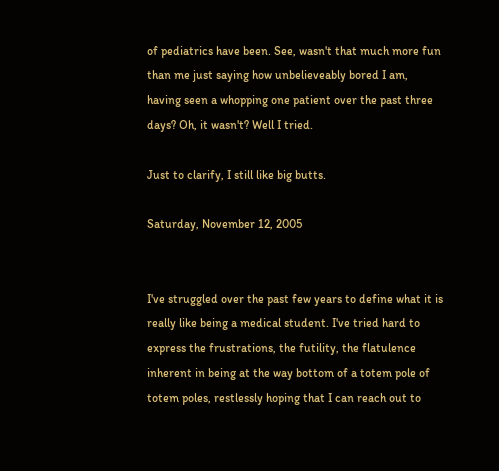of pediatrics have been. See, wasn't that much more fun than me just saying how unbelieveably bored I am, having seen a whopping one patient over the past three days? Oh, it wasn't? Well I tried.

Just to clarify, I still like big butts.

Saturday, November 12, 2005


I've struggled over the past few years to define what it is really like being a medical student. I've tried hard to express the frustrations, the futility, the flatulence inherent in being at the way bottom of a totem pole of totem poles, restlessly hoping that I can reach out to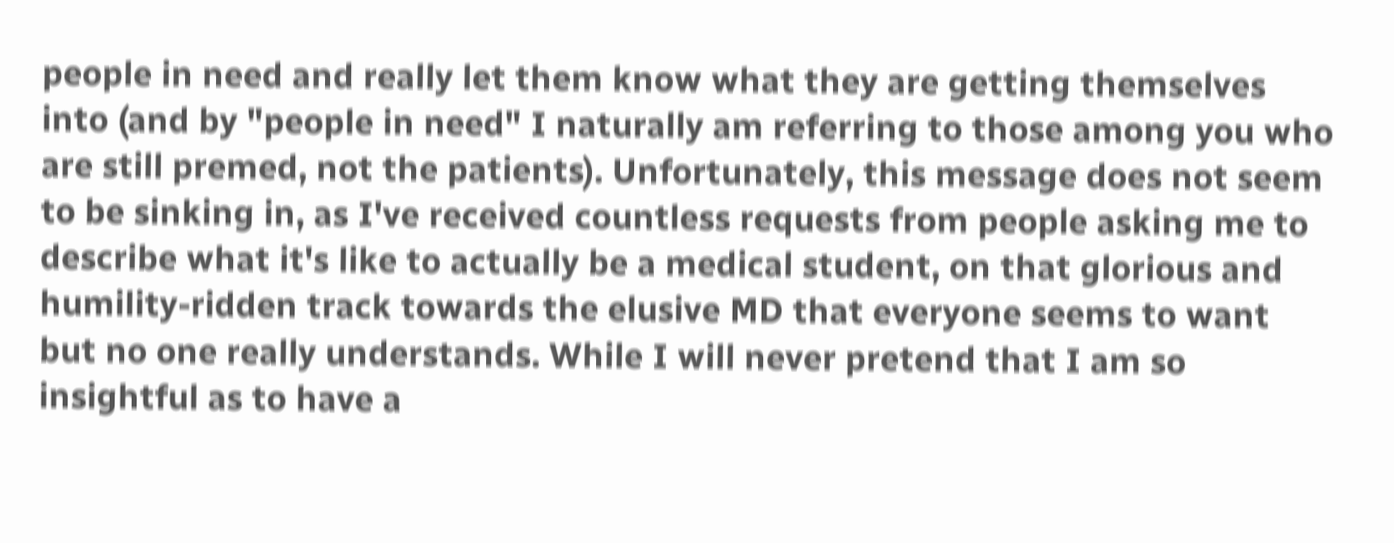people in need and really let them know what they are getting themselves into (and by "people in need" I naturally am referring to those among you who are still premed, not the patients). Unfortunately, this message does not seem to be sinking in, as I've received countless requests from people asking me to describe what it's like to actually be a medical student, on that glorious and humility-ridden track towards the elusive MD that everyone seems to want but no one really understands. While I will never pretend that I am so insightful as to have a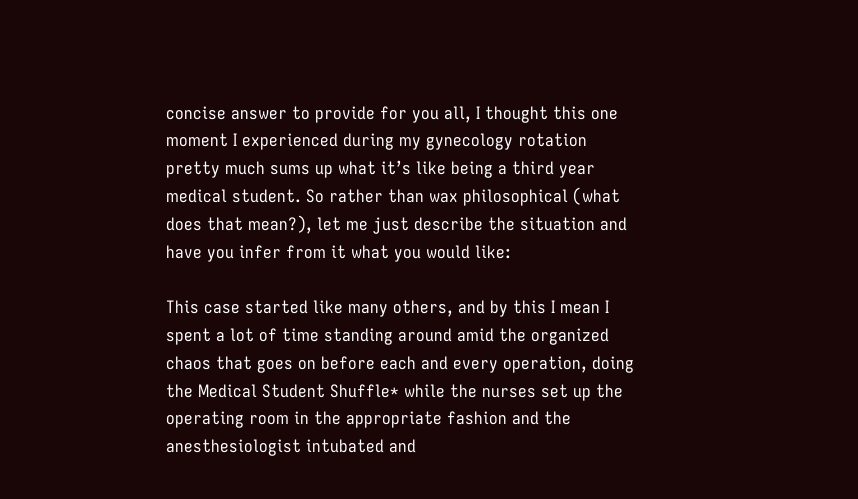concise answer to provide for you all, I thought this one moment I experienced during my gynecology rotation pretty much sums up what it’s like being a third year medical student. So rather than wax philosophical (what does that mean?), let me just describe the situation and have you infer from it what you would like:

This case started like many others, and by this I mean I spent a lot of time standing around amid the organized chaos that goes on before each and every operation, doing the Medical Student Shuffle* while the nurses set up the operating room in the appropriate fashion and the anesthesiologist intubated and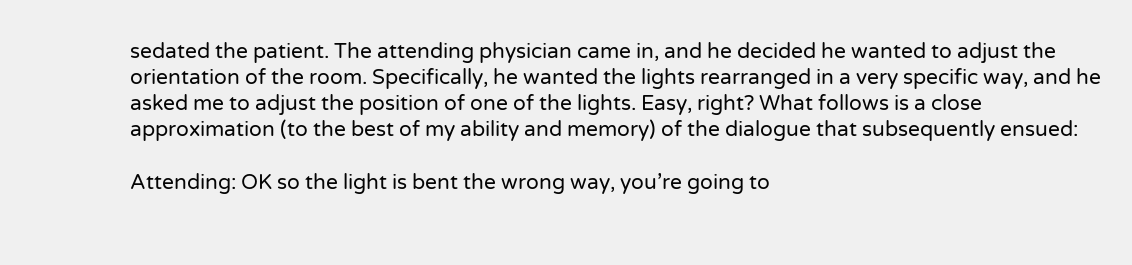sedated the patient. The attending physician came in, and he decided he wanted to adjust the orientation of the room. Specifically, he wanted the lights rearranged in a very specific way, and he asked me to adjust the position of one of the lights. Easy, right? What follows is a close approximation (to the best of my ability and memory) of the dialogue that subsequently ensued:

Attending: OK so the light is bent the wrong way, you’re going to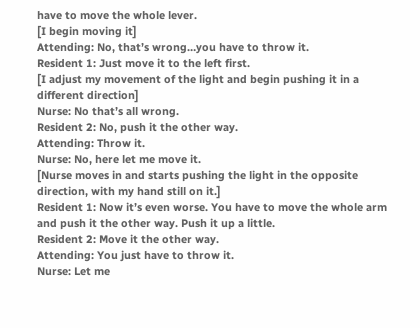have to move the whole lever.
[I begin moving it]
Attending: No, that’s wrong…you have to throw it.
Resident 1: Just move it to the left first.
[I adjust my movement of the light and begin pushing it in a different direction]
Nurse: No that’s all wrong.
Resident 2: No, push it the other way.
Attending: Throw it.
Nurse: No, here let me move it.
[Nurse moves in and starts pushing the light in the opposite direction, with my hand still on it.]
Resident 1: Now it’s even worse. You have to move the whole arm and push it the other way. Push it up a little.
Resident 2: Move it the other way.
Attending: You just have to throw it.
Nurse: Let me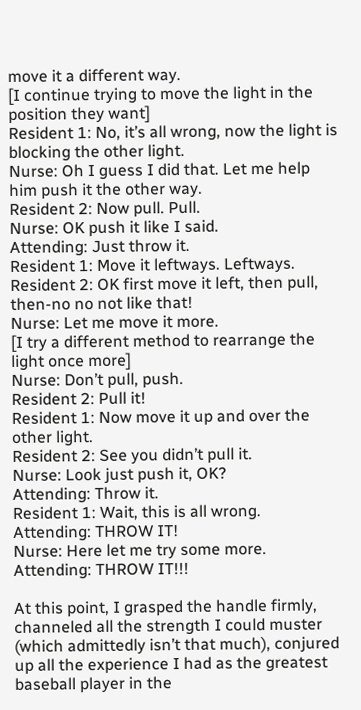move it a different way.
[I continue trying to move the light in the position they want]
Resident 1: No, it’s all wrong, now the light is blocking the other light.
Nurse: Oh I guess I did that. Let me help him push it the other way.
Resident 2: Now pull. Pull.
Nurse: OK push it like I said.
Attending: Just throw it.
Resident 1: Move it leftways. Leftways.
Resident 2: OK first move it left, then pull, then-no no not like that!
Nurse: Let me move it more.
[I try a different method to rearrange the light once more]
Nurse: Don’t pull, push.
Resident 2: Pull it!
Resident 1: Now move it up and over the other light.
Resident 2: See you didn’t pull it.
Nurse: Look just push it, OK?
Attending: Throw it.
Resident 1: Wait, this is all wrong.
Attending: THROW IT!
Nurse: Here let me try some more.
Attending: THROW IT!!!

At this point, I grasped the handle firmly, channeled all the strength I could muster (which admittedly isn’t that much), conjured up all the experience I had as the greatest baseball player in the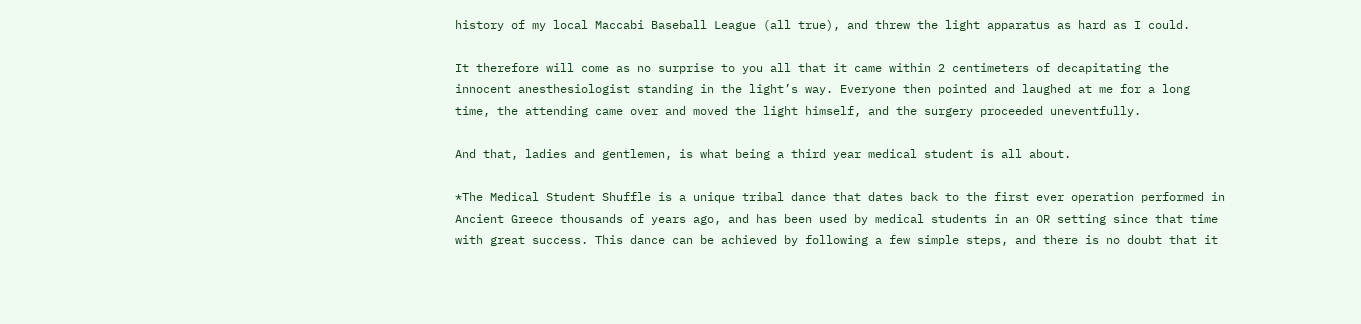history of my local Maccabi Baseball League (all true), and threw the light apparatus as hard as I could.

It therefore will come as no surprise to you all that it came within 2 centimeters of decapitating the innocent anesthesiologist standing in the light’s way. Everyone then pointed and laughed at me for a long time, the attending came over and moved the light himself, and the surgery proceeded uneventfully.

And that, ladies and gentlemen, is what being a third year medical student is all about.

*The Medical Student Shuffle is a unique tribal dance that dates back to the first ever operation performed in Ancient Greece thousands of years ago, and has been used by medical students in an OR setting since that time with great success. This dance can be achieved by following a few simple steps, and there is no doubt that it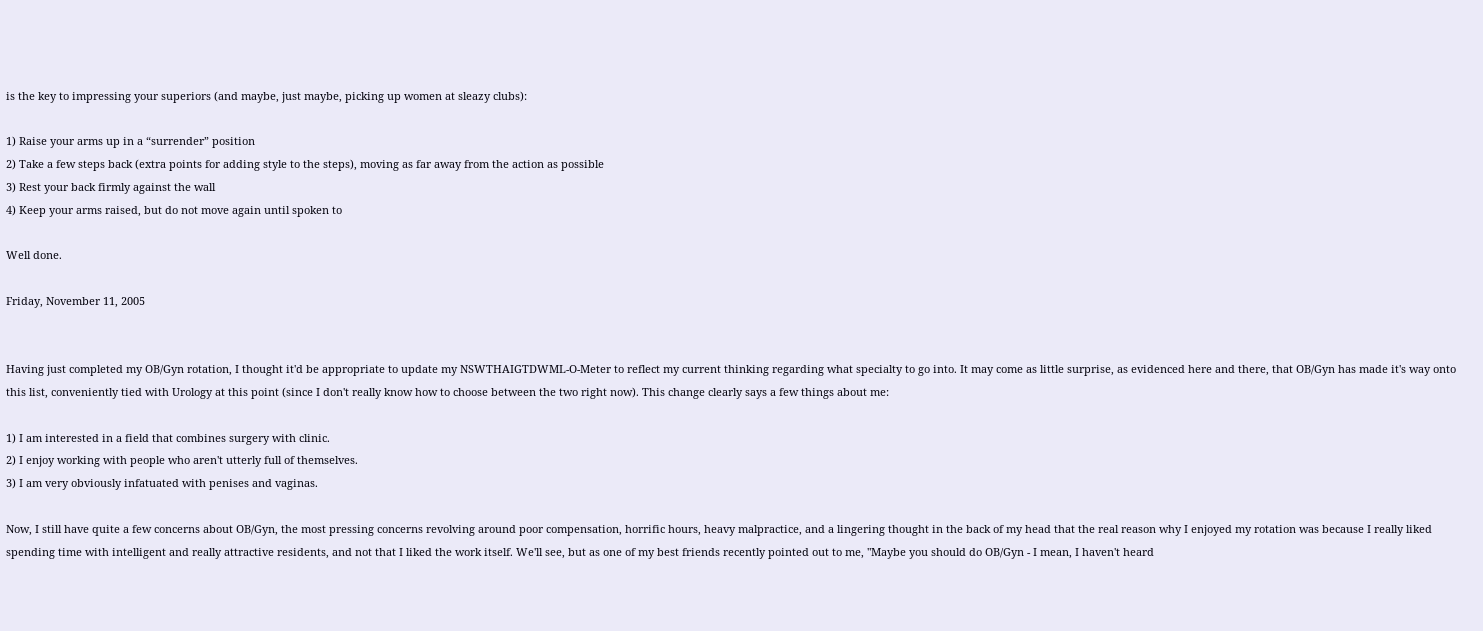is the key to impressing your superiors (and maybe, just maybe, picking up women at sleazy clubs):

1) Raise your arms up in a “surrender” position
2) Take a few steps back (extra points for adding style to the steps), moving as far away from the action as possible
3) Rest your back firmly against the wall
4) Keep your arms raised, but do not move again until spoken to

Well done.

Friday, November 11, 2005


Having just completed my OB/Gyn rotation, I thought it'd be appropriate to update my NSWTHAIGTDWML-O-Meter to reflect my current thinking regarding what specialty to go into. It may come as little surprise, as evidenced here and there, that OB/Gyn has made it's way onto this list, conveniently tied with Urology at this point (since I don't really know how to choose between the two right now). This change clearly says a few things about me:

1) I am interested in a field that combines surgery with clinic.
2) I enjoy working with people who aren't utterly full of themselves.
3) I am very obviously infatuated with penises and vaginas.

Now, I still have quite a few concerns about OB/Gyn, the most pressing concerns revolving around poor compensation, horrific hours, heavy malpractice, and a lingering thought in the back of my head that the real reason why I enjoyed my rotation was because I really liked spending time with intelligent and really attractive residents, and not that I liked the work itself. We'll see, but as one of my best friends recently pointed out to me, "Maybe you should do OB/Gyn - I mean, I haven't heard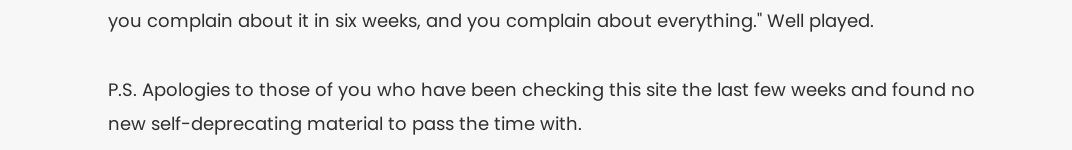you complain about it in six weeks, and you complain about everything." Well played.

P.S. Apologies to those of you who have been checking this site the last few weeks and found no new self-deprecating material to pass the time with.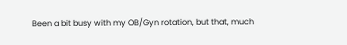Been a bit busy with my OB/Gyn rotation, but that, much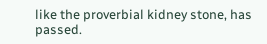like the proverbial kidney stone, has passed.